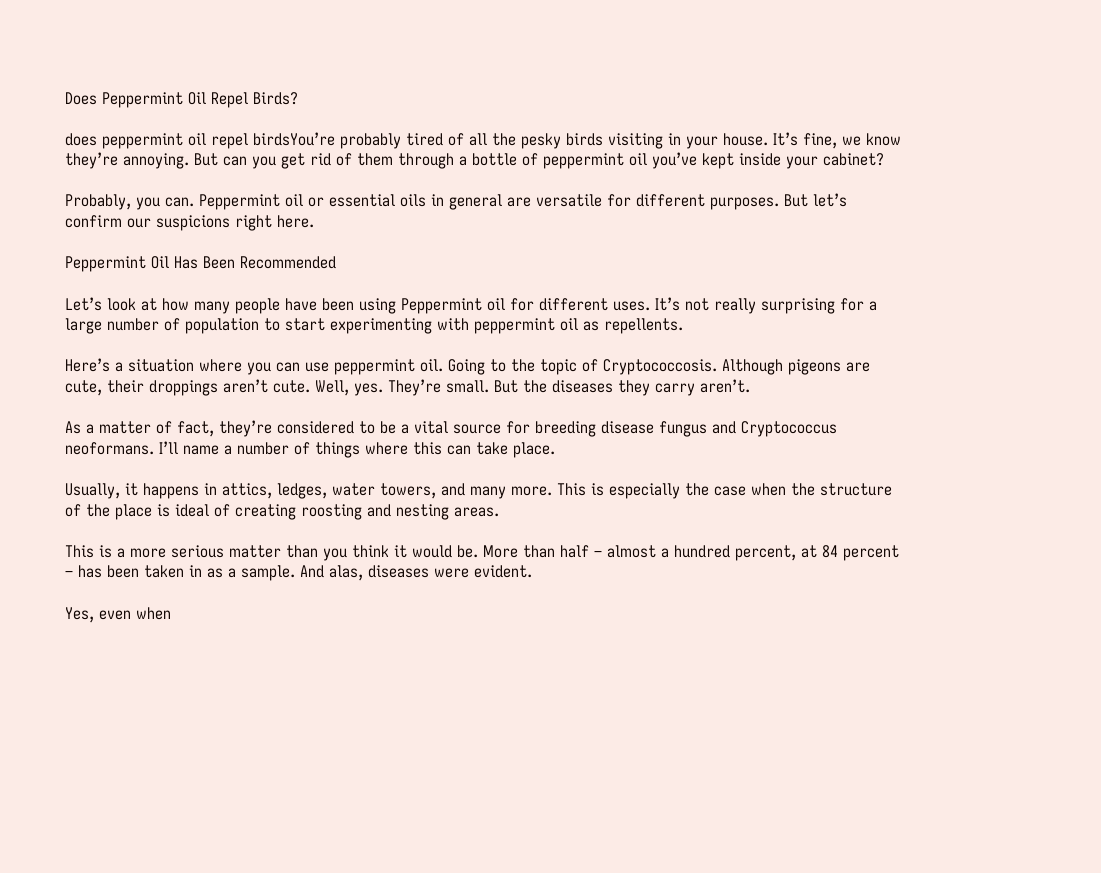Does Peppermint Oil Repel Birds?

does peppermint oil repel birdsYou’re probably tired of all the pesky birds visiting in your house. It’s fine, we know they’re annoying. But can you get rid of them through a bottle of peppermint oil you’ve kept inside your cabinet?

Probably, you can. Peppermint oil or essential oils in general are versatile for different purposes. But let’s confirm our suspicions right here.

Peppermint Oil Has Been Recommended

Let’s look at how many people have been using Peppermint oil for different uses. It’s not really surprising for a large number of population to start experimenting with peppermint oil as repellents.

Here’s a situation where you can use peppermint oil. Going to the topic of Cryptococcosis. Although pigeons are cute, their droppings aren’t cute. Well, yes. They’re small. But the diseases they carry aren’t.

As a matter of fact, they’re considered to be a vital source for breeding disease fungus and Cryptococcus neoformans. I’ll name a number of things where this can take place.

Usually, it happens in attics, ledges, water towers, and many more. This is especially the case when the structure of the place is ideal of creating roosting and nesting areas.

This is a more serious matter than you think it would be. More than half – almost a hundred percent, at 84 percent – has been taken in as a sample. And alas, diseases were evident.

Yes, even when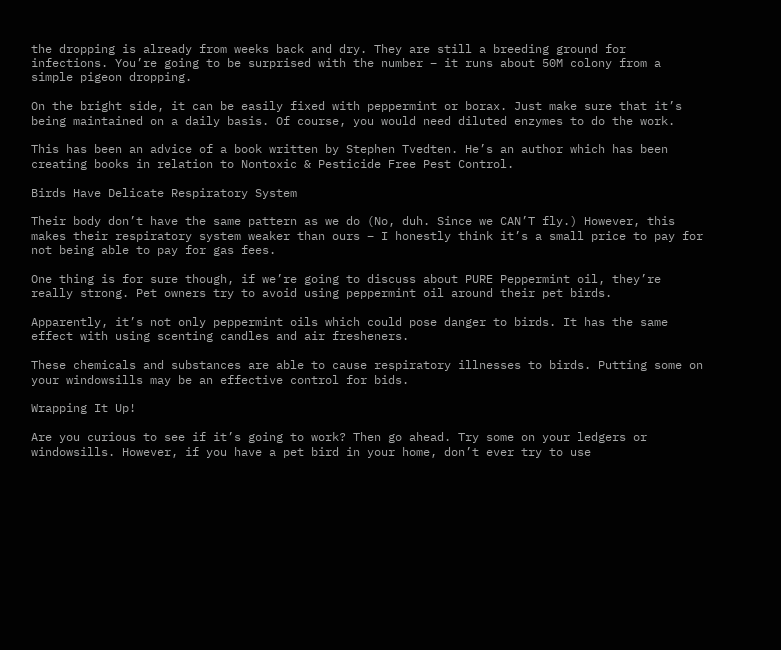the dropping is already from weeks back and dry. They are still a breeding ground for infections. You’re going to be surprised with the number – it runs about 50M colony from a simple pigeon dropping.

On the bright side, it can be easily fixed with peppermint or borax. Just make sure that it’s being maintained on a daily basis. Of course, you would need diluted enzymes to do the work.

This has been an advice of a book written by Stephen Tvedten. He’s an author which has been creating books in relation to Nontoxic & Pesticide Free Pest Control.

Birds Have Delicate Respiratory System

Their body don’t have the same pattern as we do (No, duh. Since we CAN’T fly.) However, this makes their respiratory system weaker than ours – I honestly think it’s a small price to pay for not being able to pay for gas fees.

One thing is for sure though, if we’re going to discuss about PURE Peppermint oil, they’re really strong. Pet owners try to avoid using peppermint oil around their pet birds.

Apparently, it’s not only peppermint oils which could pose danger to birds. It has the same effect with using scenting candles and air fresheners.

These chemicals and substances are able to cause respiratory illnesses to birds. Putting some on your windowsills may be an effective control for bids.

Wrapping It Up!

Are you curious to see if it’s going to work? Then go ahead. Try some on your ledgers or windowsills. However, if you have a pet bird in your home, don’t ever try to use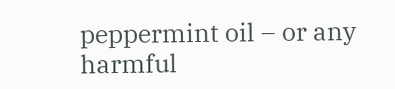peppermint oil – or any harmful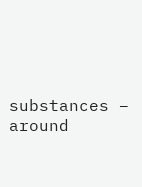substances – around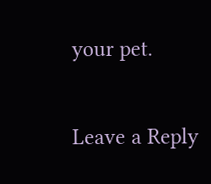your pet.

Leave a Reply